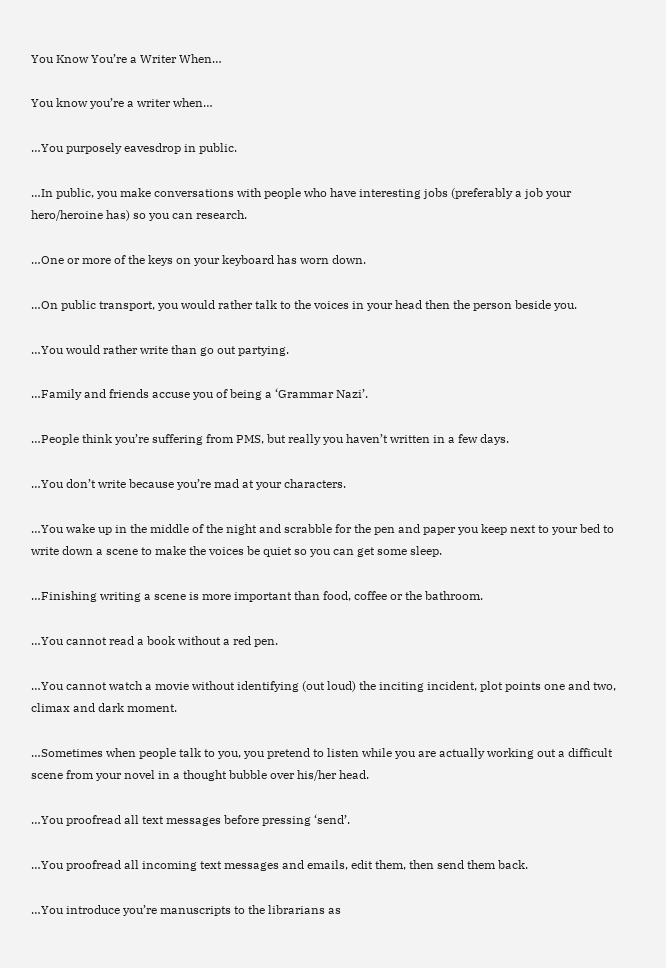You Know You’re a Writer When…

You know you’re a writer when…

…You purposely eavesdrop in public.

…In public, you make conversations with people who have interesting jobs (preferably a job your hero/heroine has) so you can research.

…One or more of the keys on your keyboard has worn down.

…On public transport, you would rather talk to the voices in your head then the person beside you.

…You would rather write than go out partying.

…Family and friends accuse you of being a ‘Grammar Nazi’.

…People think you’re suffering from PMS, but really you haven’t written in a few days.

…You don’t write because you’re mad at your characters.

…You wake up in the middle of the night and scrabble for the pen and paper you keep next to your bed to write down a scene to make the voices be quiet so you can get some sleep.

…Finishing writing a scene is more important than food, coffee or the bathroom.

…You cannot read a book without a red pen.

…You cannot watch a movie without identifying (out loud) the inciting incident, plot points one and two, climax and dark moment.

…Sometimes when people talk to you, you pretend to listen while you are actually working out a difficult scene from your novel in a thought bubble over his/her head.

…You proofread all text messages before pressing ‘send’.

…You proofread all incoming text messages and emails, edit them, then send them back.

…You introduce you’re manuscripts to the librarians as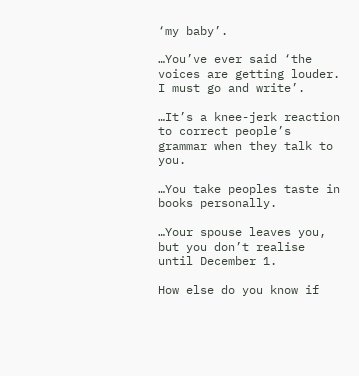‘my baby’.

…You’ve ever said ‘the voices are getting louder. I must go and write’.

…It’s a knee-jerk reaction to correct people’s grammar when they talk to you.

…You take peoples taste in books personally.

…Your spouse leaves you, but you don’t realise until December 1.

How else do you know if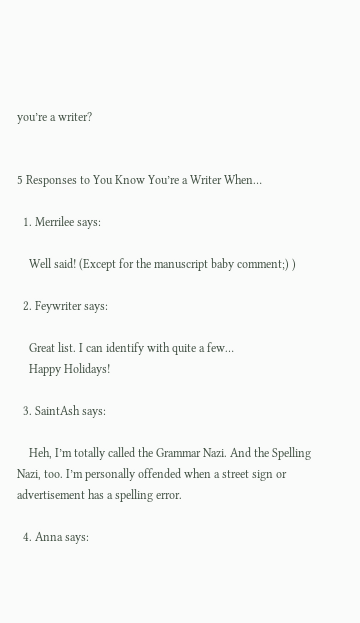you’re a writer?


5 Responses to You Know You’re a Writer When…

  1. Merrilee says:

    Well said! (Except for the manuscript baby comment;) )

  2. Feywriter says:

    Great list. I can identify with quite a few…
    Happy Holidays!

  3. SaintAsh says:

    Heh, I’m totally called the Grammar Nazi. And the Spelling Nazi, too. I’m personally offended when a street sign or advertisement has a spelling error.

  4. Anna says: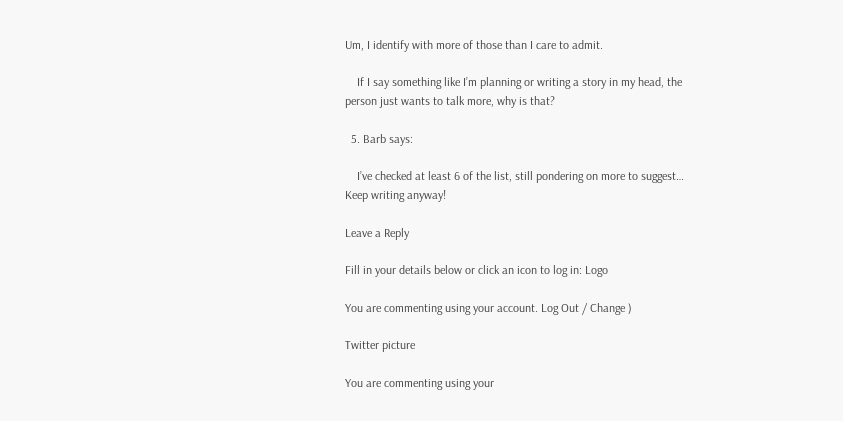Um, I identify with more of those than I care to admit.

    If I say something like I’m planning or writing a story in my head, the person just wants to talk more, why is that?

  5. Barb says:

    I’ve checked at least 6 of the list, still pondering on more to suggest… Keep writing anyway!

Leave a Reply

Fill in your details below or click an icon to log in: Logo

You are commenting using your account. Log Out / Change )

Twitter picture

You are commenting using your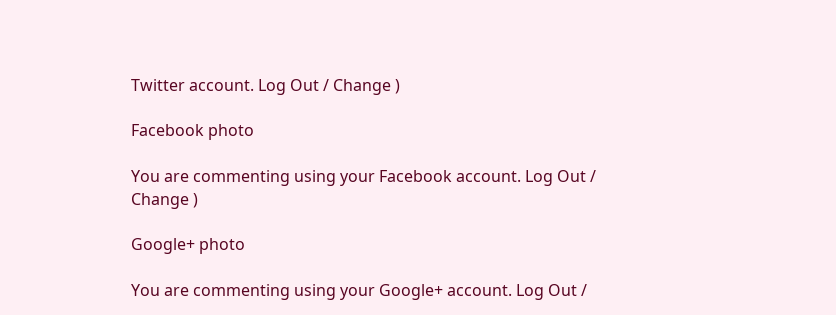Twitter account. Log Out / Change )

Facebook photo

You are commenting using your Facebook account. Log Out / Change )

Google+ photo

You are commenting using your Google+ account. Log Out /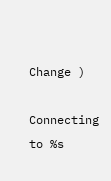Change )

Connecting to %s